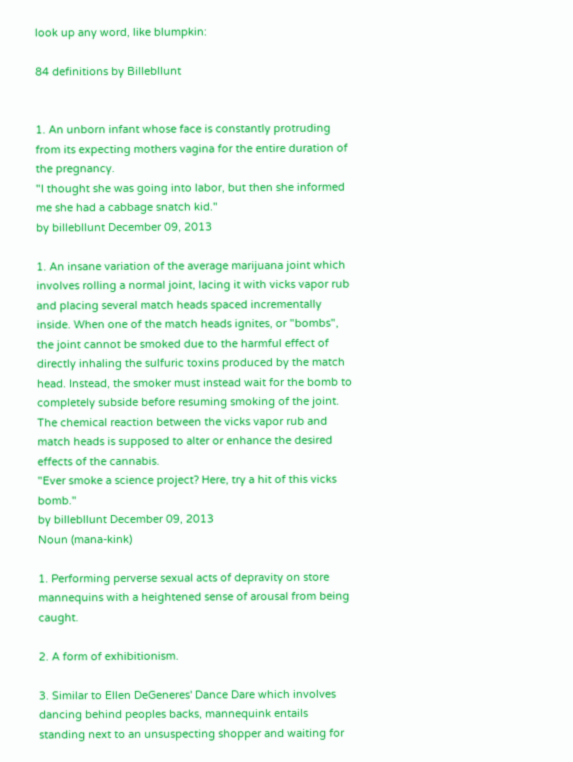look up any word, like blumpkin:

84 definitions by Billebllunt


1. An unborn infant whose face is constantly protruding from its expecting mothers vagina for the entire duration of the pregnancy.
"I thought she was going into labor, but then she informed me she had a cabbage snatch kid."
by billebllunt December 09, 2013

1. An insane variation of the average marijuana joint which involves rolling a normal joint, lacing it with vicks vapor rub and placing several match heads spaced incrementally inside. When one of the match heads ignites, or "bombs", the joint cannot be smoked due to the harmful effect of directly inhaling the sulfuric toxins produced by the match head. Instead, the smoker must instead wait for the bomb to completely subside before resuming smoking of the joint. The chemical reaction between the vicks vapor rub and match heads is supposed to alter or enhance the desired effects of the cannabis.
"Ever smoke a science project? Here, try a hit of this vicks bomb."
by billebllunt December 09, 2013
Noun (mana-kink)

1. Performing perverse sexual acts of depravity on store mannequins with a heightened sense of arousal from being caught.

2. A form of exhibitionism.

3. Similar to Ellen DeGeneres' Dance Dare which involves dancing behind peoples backs, mannequink entails standing next to an unsuspecting shopper and waiting for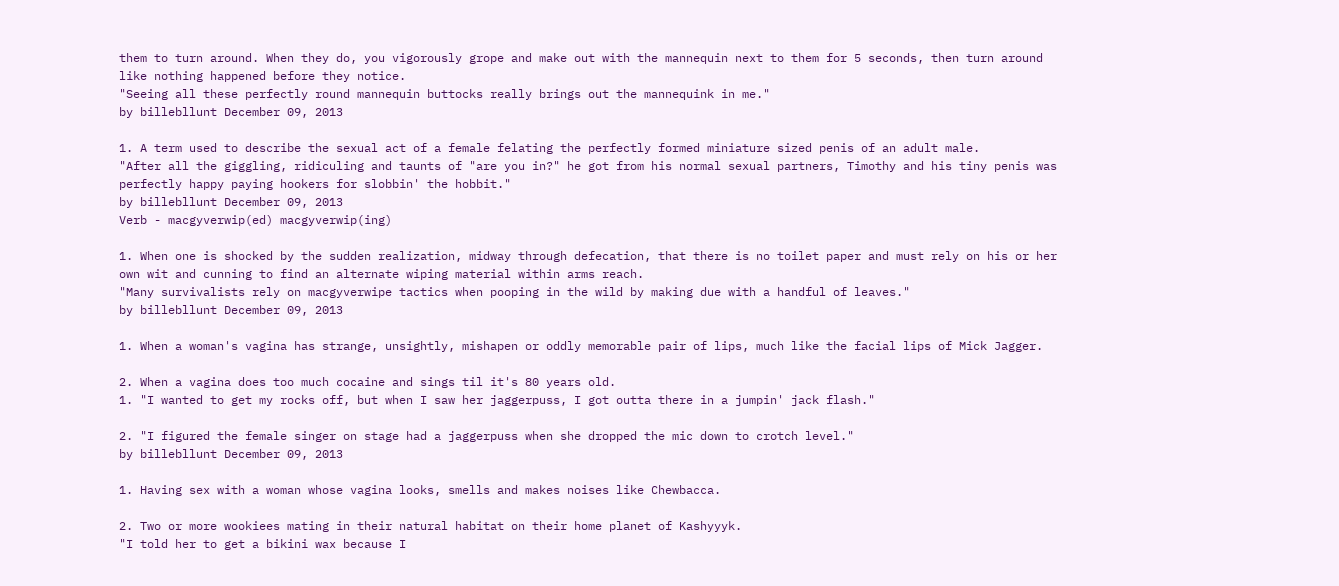them to turn around. When they do, you vigorously grope and make out with the mannequin next to them for 5 seconds, then turn around like nothing happened before they notice.
"Seeing all these perfectly round mannequin buttocks really brings out the mannequink in me."
by billebllunt December 09, 2013

1. A term used to describe the sexual act of a female felating the perfectly formed miniature sized penis of an adult male.
"After all the giggling, ridiculing and taunts of "are you in?" he got from his normal sexual partners, Timothy and his tiny penis was perfectly happy paying hookers for slobbin' the hobbit."
by billebllunt December 09, 2013
Verb - macgyverwip(ed) macgyverwip(ing)

1. When one is shocked by the sudden realization, midway through defecation, that there is no toilet paper and must rely on his or her own wit and cunning to find an alternate wiping material within arms reach.
"Many survivalists rely on macgyverwipe tactics when pooping in the wild by making due with a handful of leaves."
by billebllunt December 09, 2013

1. When a woman's vagina has strange, unsightly, mishapen or oddly memorable pair of lips, much like the facial lips of Mick Jagger.

2. When a vagina does too much cocaine and sings til it's 80 years old.
1. "I wanted to get my rocks off, but when I saw her jaggerpuss, I got outta there in a jumpin' jack flash."

2. "I figured the female singer on stage had a jaggerpuss when she dropped the mic down to crotch level."
by billebllunt December 09, 2013

1. Having sex with a woman whose vagina looks, smells and makes noises like Chewbacca.

2. Two or more wookiees mating in their natural habitat on their home planet of Kashyyyk.
"I told her to get a bikini wax because I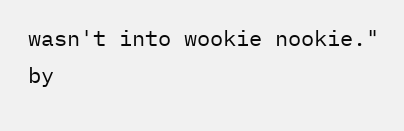wasn't into wookie nookie."
by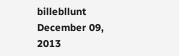billebllunt December 09, 2013